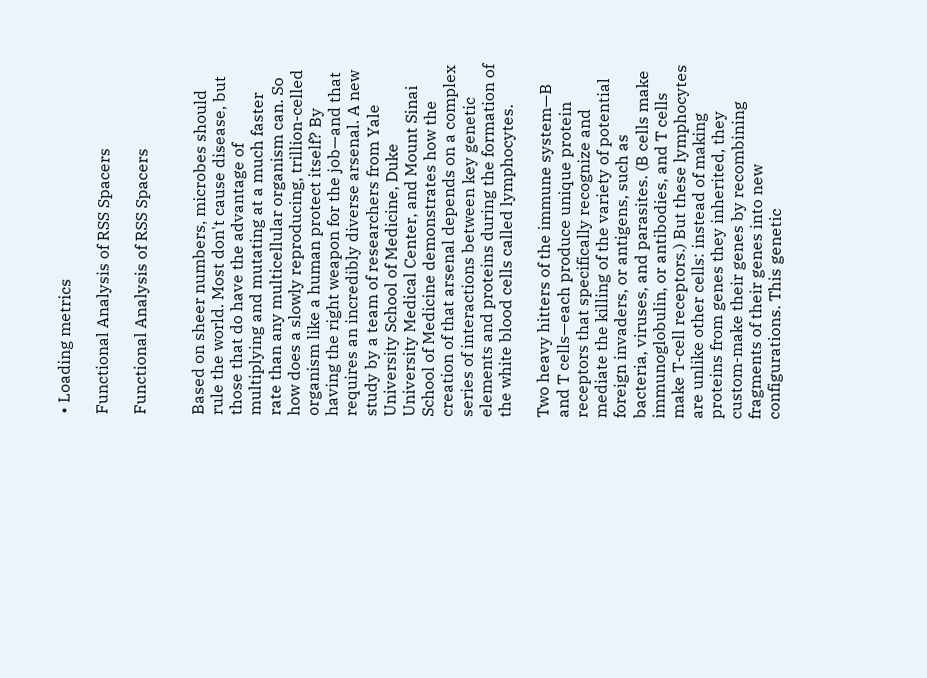• Loading metrics

Functional Analysis of RSS Spacers

Functional Analysis of RSS Spacers


Based on sheer numbers, microbes should rule the world. Most don't cause disease, but those that do have the advantage of multiplying and mutating at a much faster rate than any multicellular organism can. So how does a slowly reproducing, trillion-celled organism like a human protect itself? By having the right weapon for the job—and that requires an incredibly diverse arsenal. A new study by a team of researchers from Yale University School of Medicine, Duke University Medical Center, and Mount Sinai School of Medicine demonstrates how the creation of that arsenal depends on a complex series of interactions between key genetic elements and proteins during the formation of the white blood cells called lymphocytes.

Two heavy hitters of the immune system—B and T cells—each produce unique protein receptors that specifically recognize and mediate the killing of the variety of potential foreign invaders, or antigens, such as bacteria, viruses, and parasites. (B cells make immunoglobulin, or antibodies, and T cells make T-cell receptors.) But these lymphocytes are unlike other cells: instead of making proteins from genes they inherited, they custom-make their genes by recombining fragments of their genes into new configurations. This genetic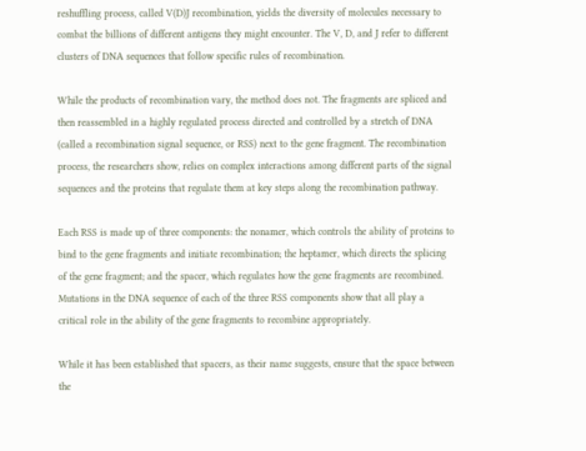reshuffling process, called V(D)J recombination, yields the diversity of molecules necessary to combat the billions of different antigens they might encounter. The V, D, and J refer to different clusters of DNA sequences that follow specific rules of recombination.

While the products of recombination vary, the method does not. The fragments are spliced and then reassembled in a highly regulated process directed and controlled by a stretch of DNA (called a recombination signal sequence, or RSS) next to the gene fragment. The recombination process, the researchers show, relies on complex interactions among different parts of the signal sequences and the proteins that regulate them at key steps along the recombination pathway.

Each RSS is made up of three components: the nonamer, which controls the ability of proteins to bind to the gene fragments and initiate recombination; the heptamer, which directs the splicing of the gene fragment; and the spacer, which regulates how the gene fragments are recombined. Mutations in the DNA sequence of each of the three RSS components show that all play a critical role in the ability of the gene fragments to recombine appropriately.

While it has been established that spacers, as their name suggests, ensure that the space between the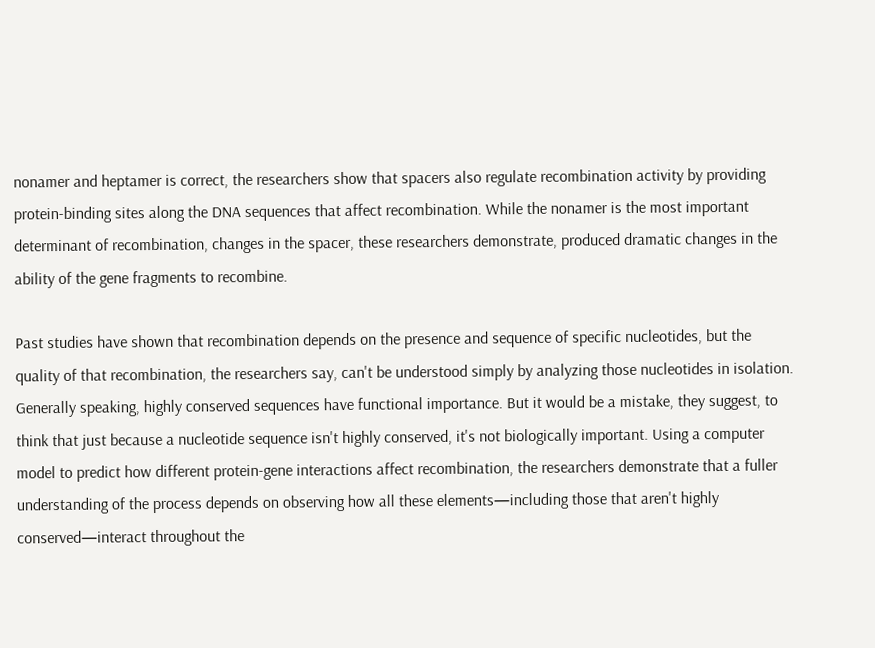nonamer and heptamer is correct, the researchers show that spacers also regulate recombination activity by providing protein-binding sites along the DNA sequences that affect recombination. While the nonamer is the most important determinant of recombination, changes in the spacer, these researchers demonstrate, produced dramatic changes in the ability of the gene fragments to recombine.

Past studies have shown that recombination depends on the presence and sequence of specific nucleotides, but the quality of that recombination, the researchers say, can't be understood simply by analyzing those nucleotides in isolation. Generally speaking, highly conserved sequences have functional importance. But it would be a mistake, they suggest, to think that just because a nucleotide sequence isn't highly conserved, it's not biologically important. Using a computer model to predict how different protein-gene interactions affect recombination, the researchers demonstrate that a fuller understanding of the process depends on observing how all these elements—including those that aren't highly conserved—interact throughout the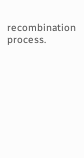recombination process.